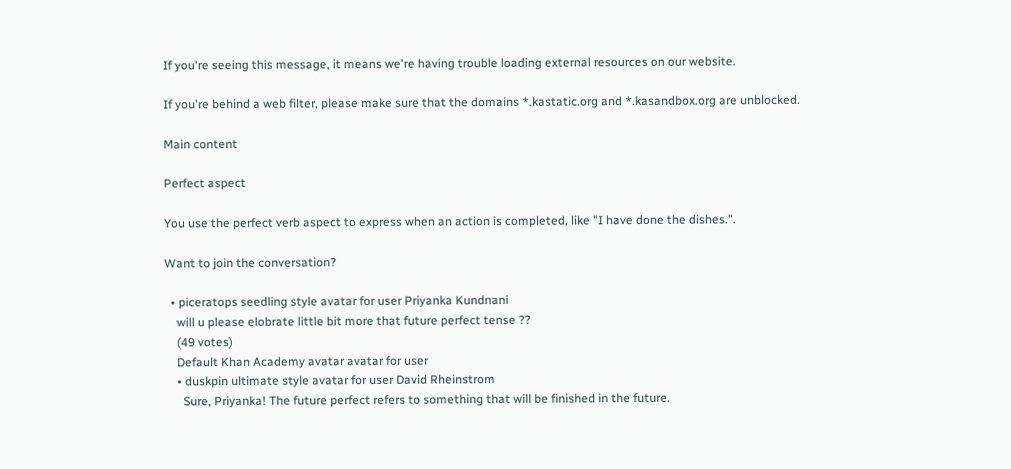If you're seeing this message, it means we're having trouble loading external resources on our website.

If you're behind a web filter, please make sure that the domains *.kastatic.org and *.kasandbox.org are unblocked.

Main content

Perfect aspect

You use the perfect verb aspect to express when an action is completed, like "I have done the dishes.".

Want to join the conversation?

  • piceratops seedling style avatar for user Priyanka Kundnani
    will u please elobrate little bit more that future perfect tense ??
    (49 votes)
    Default Khan Academy avatar avatar for user
    • duskpin ultimate style avatar for user David Rheinstrom
      Sure, Priyanka! The future perfect refers to something that will be finished in the future.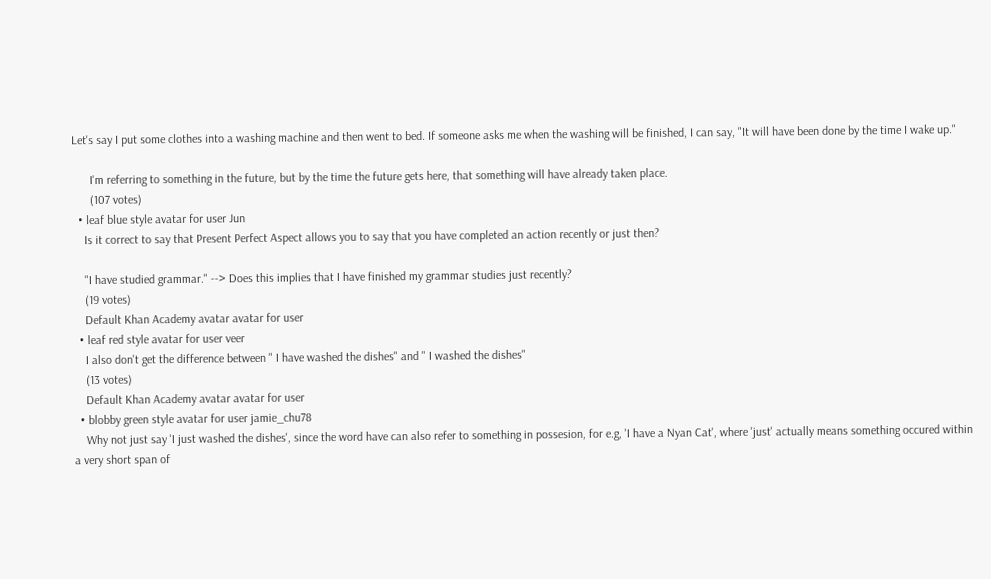Let's say I put some clothes into a washing machine and then went to bed. If someone asks me when the washing will be finished, I can say, "It will have been done by the time I wake up."

      I'm referring to something in the future, but by the time the future gets here, that something will have already taken place.
      (107 votes)
  • leaf blue style avatar for user Jun
    Is it correct to say that Present Perfect Aspect allows you to say that you have completed an action recently or just then?

    "I have studied grammar." --> Does this implies that I have finished my grammar studies just recently?
    (19 votes)
    Default Khan Academy avatar avatar for user
  • leaf red style avatar for user veer
    I also don't get the difference between " I have washed the dishes" and " I washed the dishes"
    (13 votes)
    Default Khan Academy avatar avatar for user
  • blobby green style avatar for user jamie_chu78
    Why not just say 'I just washed the dishes', since the word have can also refer to something in possesion, for e.g, 'I have a Nyan Cat', where 'just' actually means something occured within a very short span of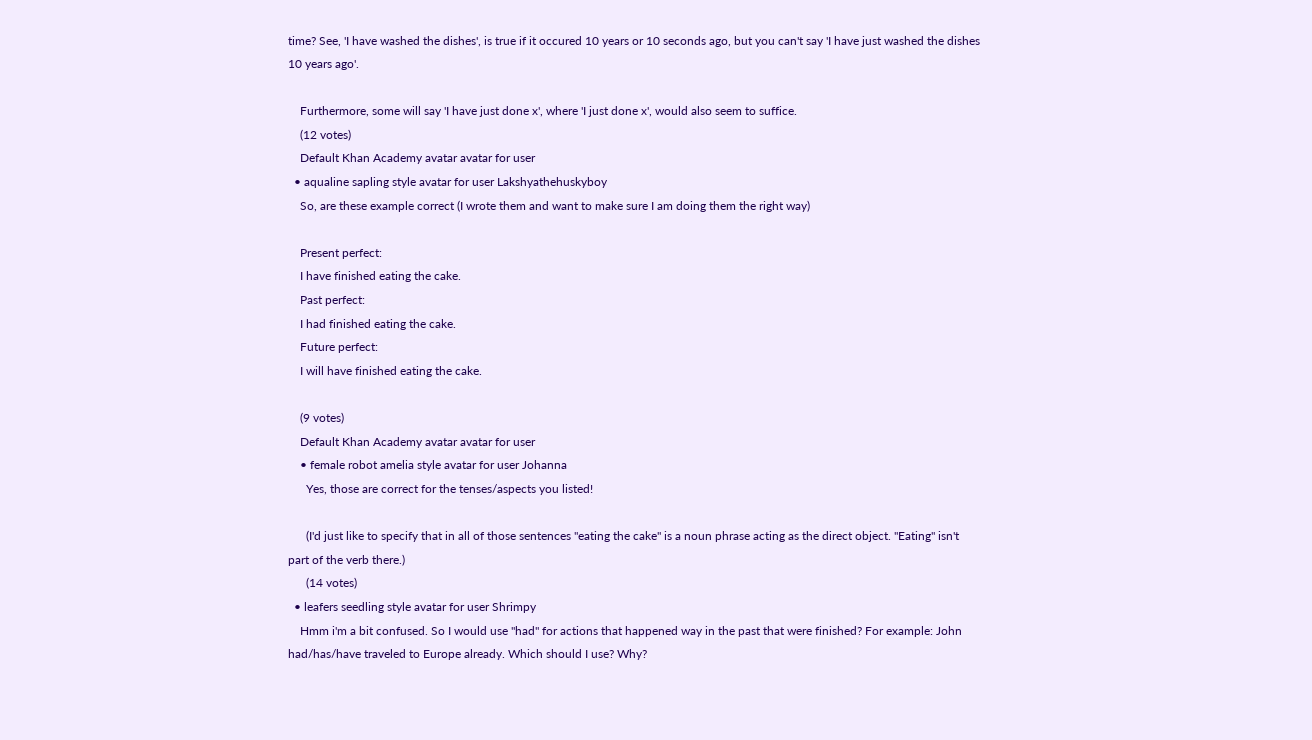time? See, 'I have washed the dishes', is true if it occured 10 years or 10 seconds ago, but you can't say 'I have just washed the dishes 10 years ago'.

    Furthermore, some will say 'I have just done x', where 'I just done x', would also seem to suffice.
    (12 votes)
    Default Khan Academy avatar avatar for user
  • aqualine sapling style avatar for user Lakshyathehuskyboy
    So, are these example correct (I wrote them and want to make sure I am doing them the right way)

    Present perfect:
    I have finished eating the cake.
    Past perfect:
    I had finished eating the cake.
    Future perfect:
    I will have finished eating the cake.

    (9 votes)
    Default Khan Academy avatar avatar for user
    • female robot amelia style avatar for user Johanna
      Yes, those are correct for the tenses/aspects you listed!

      (I'd just like to specify that in all of those sentences "eating the cake" is a noun phrase acting as the direct object. "Eating" isn't part of the verb there.)
      (14 votes)
  • leafers seedling style avatar for user Shrimpy
    Hmm i'm a bit confused. So I would use "had" for actions that happened way in the past that were finished? For example: John had/has/have traveled to Europe already. Which should I use? Why?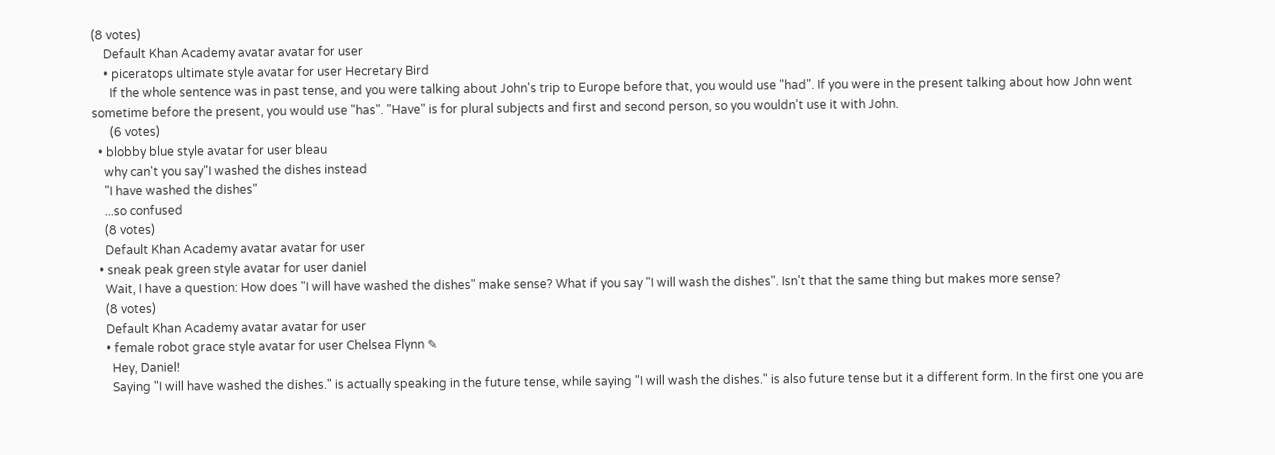(8 votes)
    Default Khan Academy avatar avatar for user
    • piceratops ultimate style avatar for user Hecretary Bird
      If the whole sentence was in past tense, and you were talking about John's trip to Europe before that, you would use "had". If you were in the present talking about how John went sometime before the present, you would use "has". "Have" is for plural subjects and first and second person, so you wouldn't use it with John.
      (6 votes)
  • blobby blue style avatar for user bleau
    why can't you say"I washed the dishes instead
    "I have washed the dishes"
    ...so confused
    (8 votes)
    Default Khan Academy avatar avatar for user
  • sneak peak green style avatar for user daniel
    Wait, I have a question: How does "I will have washed the dishes" make sense? What if you say "I will wash the dishes". Isn't that the same thing but makes more sense?
    (8 votes)
    Default Khan Academy avatar avatar for user
    • female robot grace style avatar for user Chelsea Flynn ✎
      Hey, Daniel!
      Saying "I will have washed the dishes." is actually speaking in the future tense, while saying "I will wash the dishes." is also future tense but it a different form. In the first one you are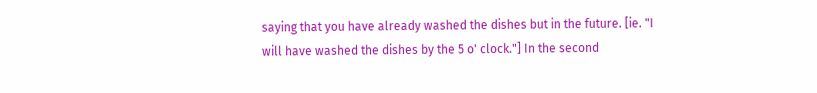saying that you have already washed the dishes but in the future. [ie. "I will have washed the dishes by the 5 o' clock."] In the second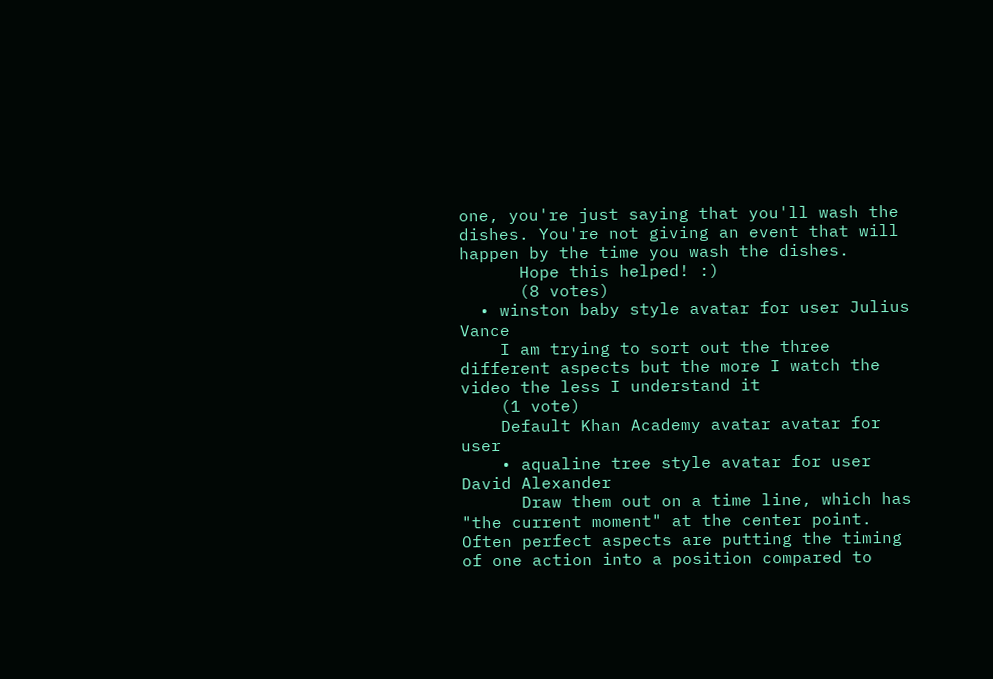one, you're just saying that you'll wash the dishes. You're not giving an event that will happen by the time you wash the dishes.
      Hope this helped! :)
      (8 votes)
  • winston baby style avatar for user Julius Vance
    I am trying to sort out the three different aspects but the more I watch the video the less I understand it
    (1 vote)
    Default Khan Academy avatar avatar for user
    • aqualine tree style avatar for user David Alexander
      Draw them out on a time line, which has "the current moment" at the center point. Often perfect aspects are putting the timing of one action into a position compared to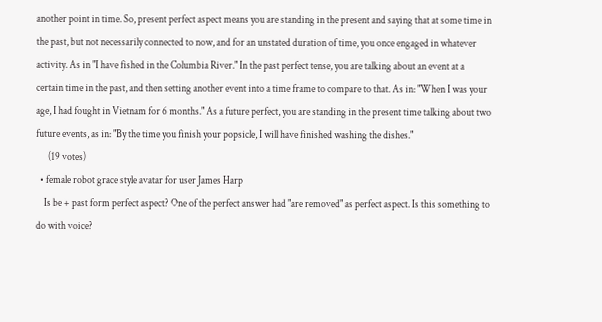another point in time. So, present perfect aspect means you are standing in the present and saying that at some time in the past, but not necessarily connected to now, and for an unstated duration of time, you once engaged in whatever activity. As in "I have fished in the Columbia River." In the past perfect tense, you are talking about an event at a certain time in the past, and then setting another event into a time frame to compare to that. As in: "When I was your age, I had fought in Vietnam for 6 months." As a future perfect, you are standing in the present time talking about two future events, as in: "By the time you finish your popsicle, I will have finished washing the dishes."
      (19 votes)
  • female robot grace style avatar for user James Harp
    Is be + past form perfect aspect? One of the perfect answer had "are removed" as perfect aspect. Is this something to do with voice?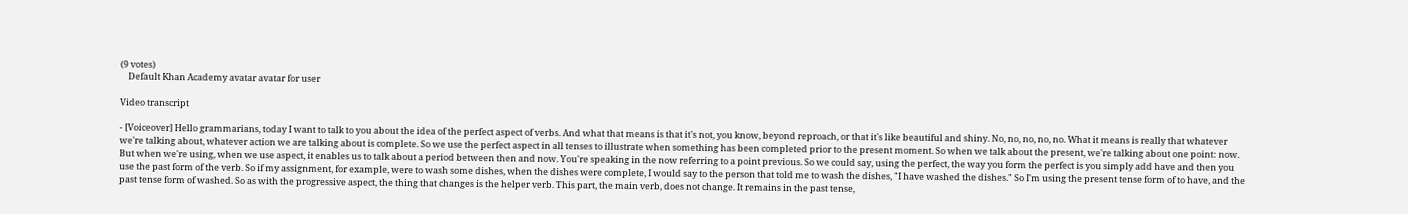(9 votes)
    Default Khan Academy avatar avatar for user

Video transcript

- [Voiceover] Hello grammarians, today I want to talk to you about the idea of the perfect aspect of verbs. And what that means is that it's not, you know, beyond reproach, or that it's like beautiful and shiny. No, no, no, no, no. What it means is really that whatever we're talking about, whatever action we are talking about is complete. So we use the perfect aspect in all tenses to illustrate when something has been completed prior to the present moment. So when we talk about the present, we're talking about one point: now. But when we're using, when we use aspect, it enables us to talk about a period between then and now. You're speaking in the now referring to a point previous. So we could say, using the perfect, the way you form the perfect is you simply add have and then you use the past form of the verb. So if my assignment, for example, were to wash some dishes, when the dishes were complete, I would say to the person that told me to wash the dishes, "I have washed the dishes." So I'm using the present tense form of to have, and the past tense form of washed. So as with the progressive aspect, the thing that changes is the helper verb. This part, the main verb, does not change. It remains in the past tense,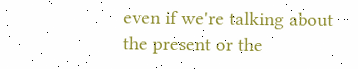even if we're talking about the present or the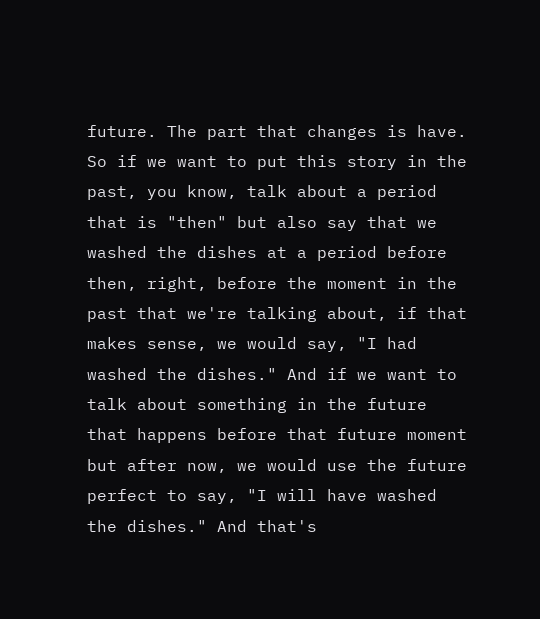future. The part that changes is have. So if we want to put this story in the past, you know, talk about a period that is "then" but also say that we washed the dishes at a period before then, right, before the moment in the past that we're talking about, if that makes sense, we would say, "I had washed the dishes." And if we want to talk about something in the future that happens before that future moment but after now, we would use the future perfect to say, "I will have washed the dishes." And that's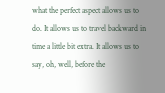what the perfect aspect allows us to do. It allows us to travel backward in time a little bit extra. It allows us to say, oh, well, before the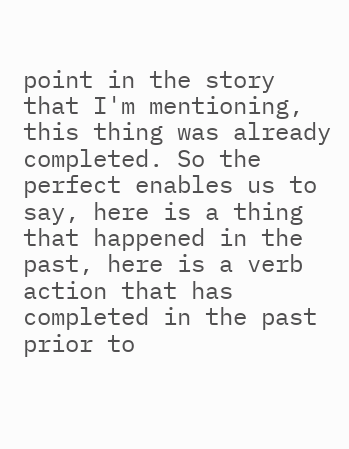point in the story that I'm mentioning, this thing was already completed. So the perfect enables us to say, here is a thing that happened in the past, here is a verb action that has completed in the past prior to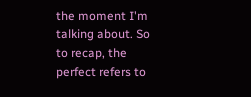the moment I'm talking about. So to recap, the perfect refers to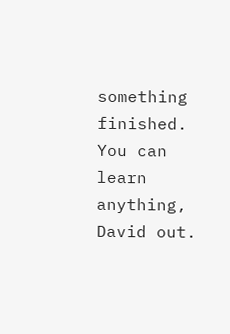something finished. You can learn anything, David out.